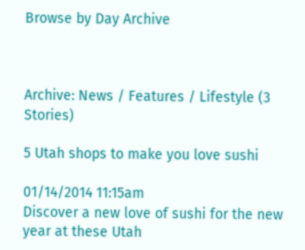Browse by Day Archive



Archive: News / Features / Lifestyle (3 Stories)

5 Utah shops to make you love sushi

01/14/2014 11:15am
Discover a new love of sushi for the new year at these Utah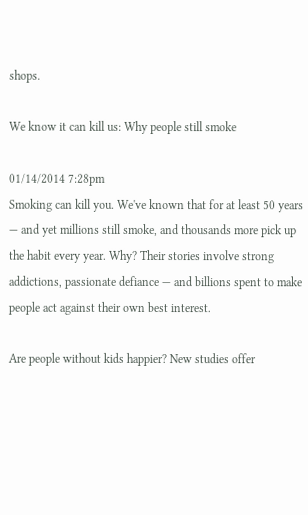shops.

We know it can kill us: Why people still smoke

01/14/2014 7:28pm
Smoking can kill you. We've known that for at least 50 years — and yet millions still smoke, and thousands more pick up the habit every year. Why? Their stories involve strong addictions, passionate defiance — and billions spent to make people act against their own best interest.

Are people without kids happier? New studies offer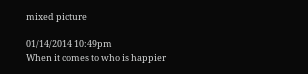mixed picture

01/14/2014 10:49pm
When it comes to who is happier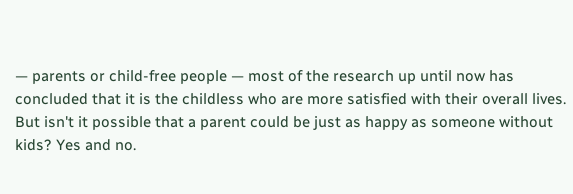— parents or child-free people — most of the research up until now has concluded that it is the childless who are more satisfied with their overall lives. But isn't it possible that a parent could be just as happy as someone without kids? Yes and no.